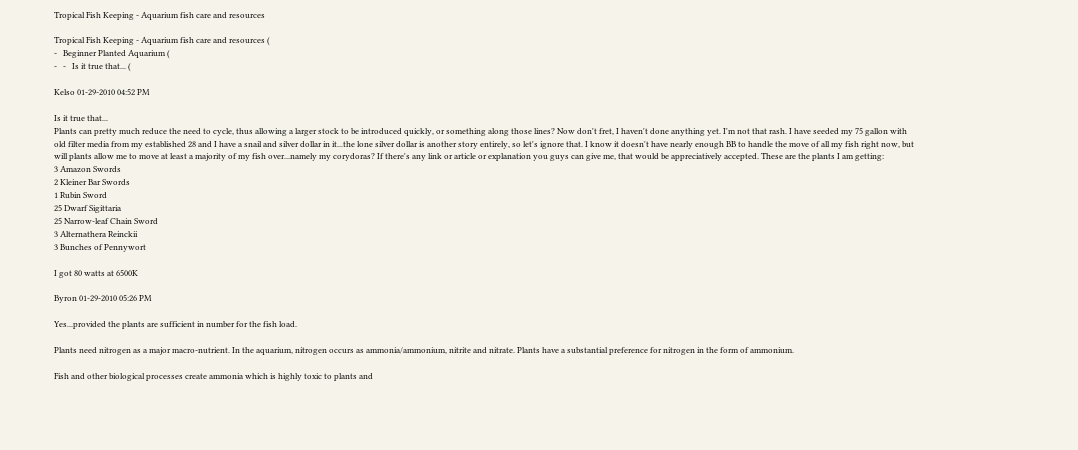Tropical Fish Keeping - Aquarium fish care and resources

Tropical Fish Keeping - Aquarium fish care and resources (
-   Beginner Planted Aquarium (
-   -   Is it true that... (

Kelso 01-29-2010 04:52 PM

Is it true that...
Plants can pretty much reduce the need to cycle, thus allowing a larger stock to be introduced quickly, or something along those lines? Now don't fret, I haven't done anything yet. I'm not that rash. I have seeded my 75 gallon with old filter media from my established 28 and I have a snail and silver dollar in it...the lone silver dollar is another story entirely, so let's ignore that. I know it doesn't have nearly enough BB to handle the move of all my fish right now, but will plants allow me to move at least a majority of my fish over...namely my corydoras? If there's any link or article or explanation you guys can give me, that would be appreciatively accepted. These are the plants I am getting:
3 Amazon Swords
2 Kleiner Bar Swords
1 Rubin Sword
25 Dwarf Sigittaria
25 Narrow-leaf Chain Sword
3 Alternathera Reinckii
3 Bunches of Pennywort

I got 80 watts at 6500K

Byron 01-29-2010 05:26 PM

Yes...provided the plants are sufficient in number for the fish load.

Plants need nitrogen as a major macro-nutrient. In the aquarium, nitrogen occurs as ammonia/ammonium, nitrite and nitrate. Plants have a substantial preference for nitrogen in the form of ammonium.

Fish and other biological processes create ammonia which is highly toxic to plants and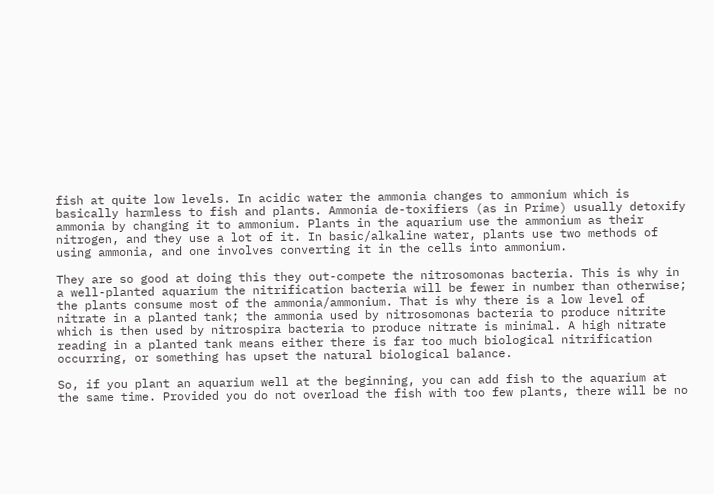fish at quite low levels. In acidic water the ammonia changes to ammonium which is basically harmless to fish and plants. Ammonia de-toxifiers (as in Prime) usually detoxify ammonia by changing it to ammonium. Plants in the aquarium use the ammonium as their nitrogen, and they use a lot of it. In basic/alkaline water, plants use two methods of using ammonia, and one involves converting it in the cells into ammonium.

They are so good at doing this they out-compete the nitrosomonas bacteria. This is why in a well-planted aquarium the nitrification bacteria will be fewer in number than otherwise; the plants consume most of the ammonia/ammonium. That is why there is a low level of nitrate in a planted tank; the ammonia used by nitrosomonas bacteria to produce nitrite which is then used by nitrospira bacteria to produce nitrate is minimal. A high nitrate reading in a planted tank means either there is far too much biological nitrification occurring, or something has upset the natural biological balance.

So, if you plant an aquarium well at the beginning, you can add fish to the aquarium at the same time. Provided you do not overload the fish with too few plants, there will be no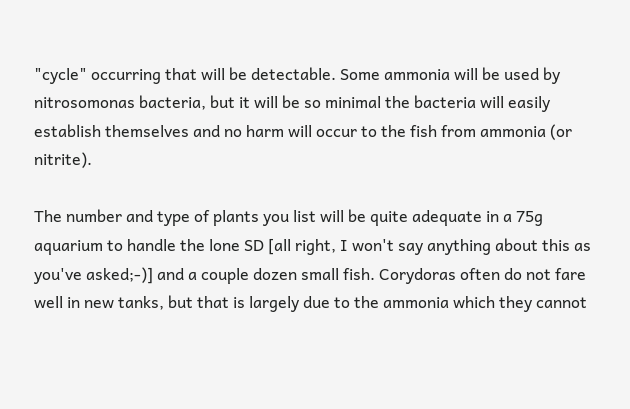"cycle" occurring that will be detectable. Some ammonia will be used by nitrosomonas bacteria, but it will be so minimal the bacteria will easily establish themselves and no harm will occur to the fish from ammonia (or nitrite).

The number and type of plants you list will be quite adequate in a 75g aquarium to handle the lone SD [all right, I won't say anything about this as you've asked;-)] and a couple dozen small fish. Corydoras often do not fare well in new tanks, but that is largely due to the ammonia which they cannot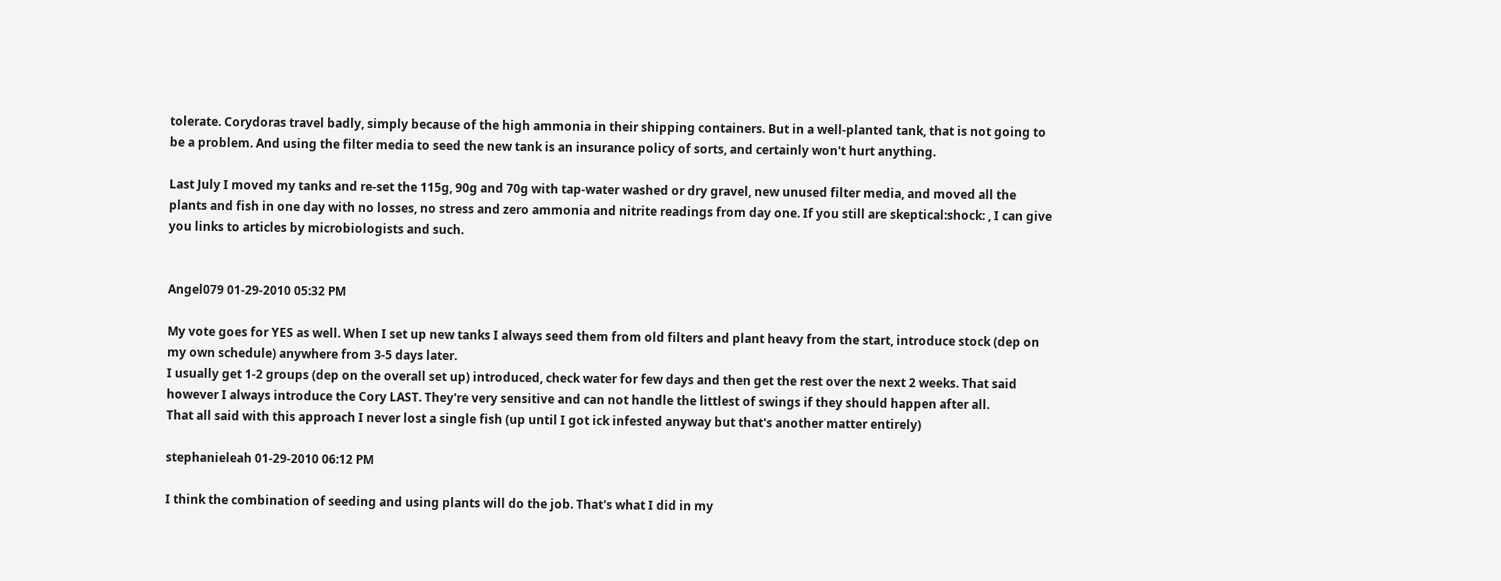tolerate. Corydoras travel badly, simply because of the high ammonia in their shipping containers. But in a well-planted tank, that is not going to be a problem. And using the filter media to seed the new tank is an insurance policy of sorts, and certainly won't hurt anything.

Last July I moved my tanks and re-set the 115g, 90g and 70g with tap-water washed or dry gravel, new unused filter media, and moved all the plants and fish in one day with no losses, no stress and zero ammonia and nitrite readings from day one. If you still are skeptical:shock: , I can give you links to articles by microbiologists and such.


Angel079 01-29-2010 05:32 PM

My vote goes for YES as well. When I set up new tanks I always seed them from old filters and plant heavy from the start, introduce stock (dep on my own schedule) anywhere from 3-5 days later.
I usually get 1-2 groups (dep on the overall set up) introduced, check water for few days and then get the rest over the next 2 weeks. That said however I always introduce the Cory LAST. They're very sensitive and can not handle the littlest of swings if they should happen after all.
That all said with this approach I never lost a single fish (up until I got ick infested anyway but that's another matter entirely)

stephanieleah 01-29-2010 06:12 PM

I think the combination of seeding and using plants will do the job. That's what I did in my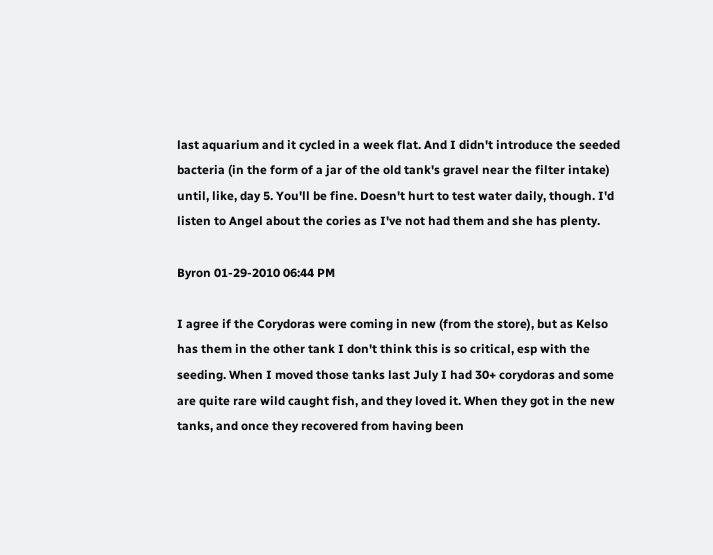last aquarium and it cycled in a week flat. And I didn't introduce the seeded bacteria (in the form of a jar of the old tank's gravel near the filter intake) until, like, day 5. You'll be fine. Doesn't hurt to test water daily, though. I'd listen to Angel about the cories as I've not had them and she has plenty.

Byron 01-29-2010 06:44 PM

I agree if the Corydoras were coming in new (from the store), but as Kelso has them in the other tank I don't think this is so critical, esp with the seeding. When I moved those tanks last July I had 30+ corydoras and some are quite rare wild caught fish, and they loved it. When they got in the new tanks, and once they recovered from having been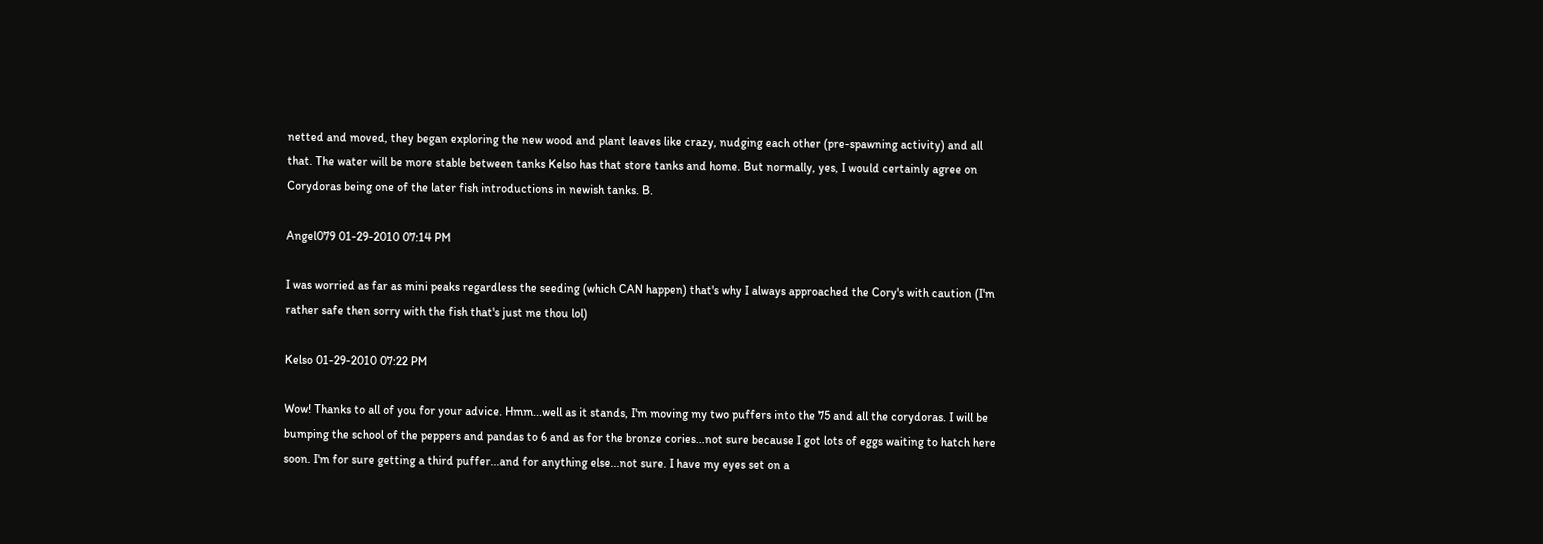netted and moved, they began exploring the new wood and plant leaves like crazy, nudging each other (pre-spawning activity) and all that. The water will be more stable between tanks Kelso has that store tanks and home. But normally, yes, I would certainly agree on Corydoras being one of the later fish introductions in newish tanks. B.

Angel079 01-29-2010 07:14 PM

I was worried as far as mini peaks regardless the seeding (which CAN happen) that's why I always approached the Cory's with caution (I'm rather safe then sorry with the fish that's just me thou lol)

Kelso 01-29-2010 07:22 PM

Wow! Thanks to all of you for your advice. Hmm...well as it stands, I'm moving my two puffers into the 75 and all the corydoras. I will be bumping the school of the peppers and pandas to 6 and as for the bronze cories...not sure because I got lots of eggs waiting to hatch here soon. I'm for sure getting a third puffer...and for anything else...not sure. I have my eyes set on a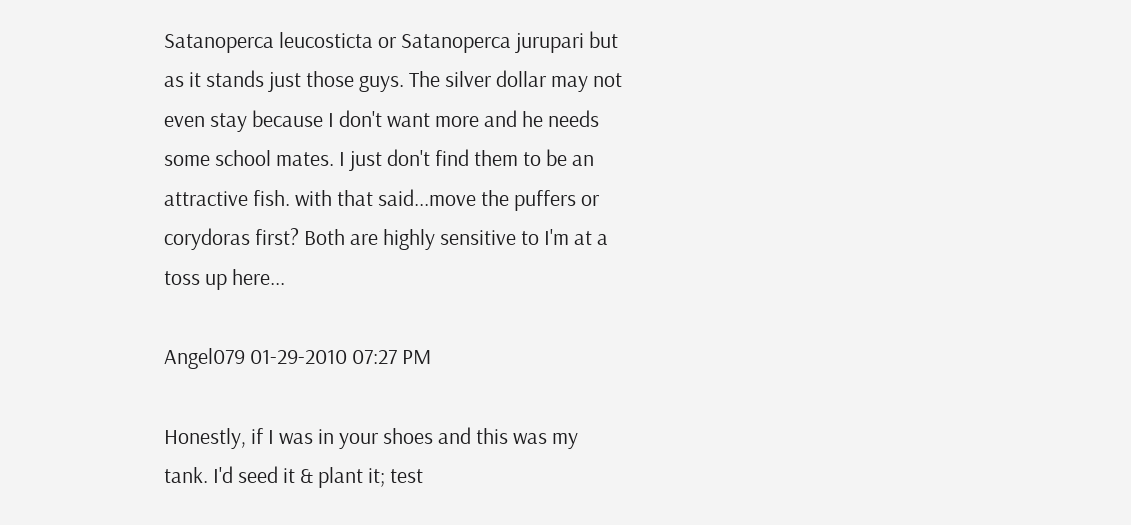Satanoperca leucosticta or Satanoperca jurupari but as it stands just those guys. The silver dollar may not even stay because I don't want more and he needs some school mates. I just don't find them to be an attractive fish. with that said...move the puffers or corydoras first? Both are highly sensitive to I'm at a toss up here...

Angel079 01-29-2010 07:27 PM

Honestly, if I was in your shoes and this was my tank. I'd seed it & plant it; test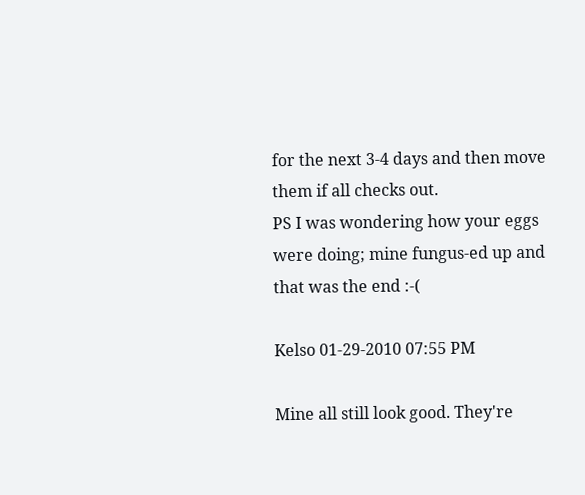for the next 3-4 days and then move them if all checks out.
PS I was wondering how your eggs were doing; mine fungus-ed up and that was the end :-(

Kelso 01-29-2010 07:55 PM

Mine all still look good. They're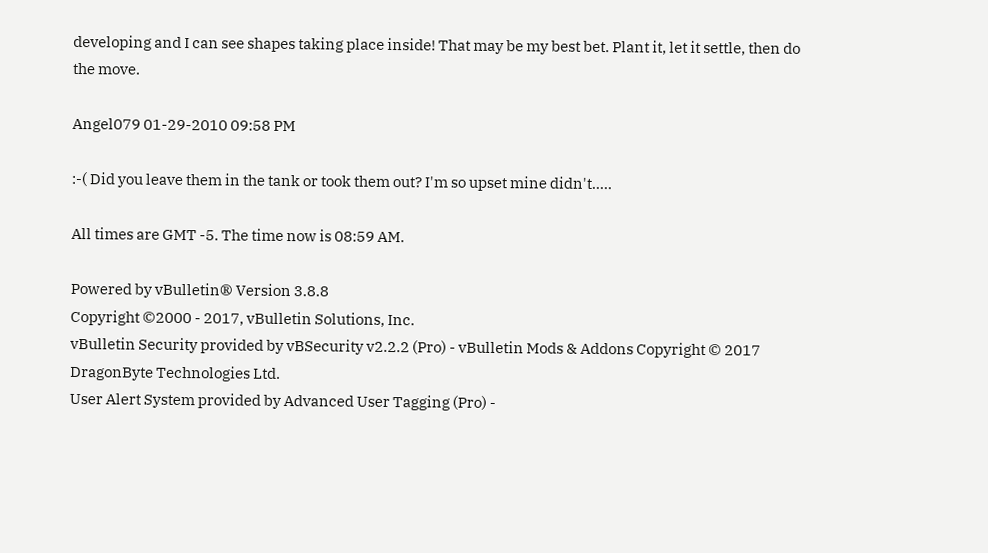developing and I can see shapes taking place inside! That may be my best bet. Plant it, let it settle, then do the move.

Angel079 01-29-2010 09:58 PM

:-( Did you leave them in the tank or took them out? I'm so upset mine didn't.....

All times are GMT -5. The time now is 08:59 AM.

Powered by vBulletin® Version 3.8.8
Copyright ©2000 - 2017, vBulletin Solutions, Inc.
vBulletin Security provided by vBSecurity v2.2.2 (Pro) - vBulletin Mods & Addons Copyright © 2017 DragonByte Technologies Ltd.
User Alert System provided by Advanced User Tagging (Pro) -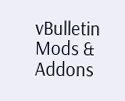vBulletin Mods & Addons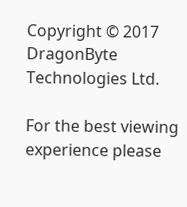Copyright © 2017 DragonByte Technologies Ltd.

For the best viewing experience please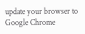update your browser to Google Chrome